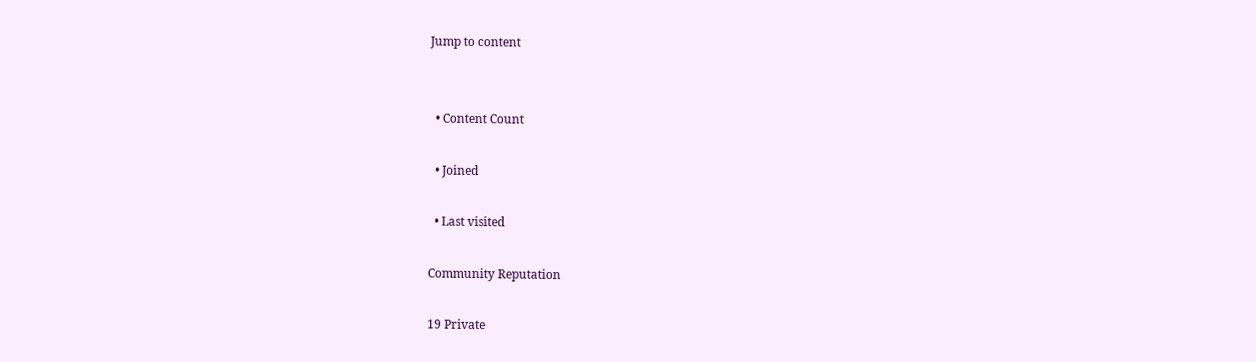Jump to content


  • Content Count

  • Joined

  • Last visited

Community Reputation

19 Private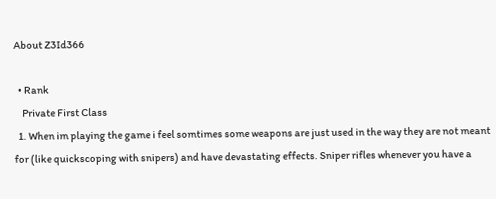About Z3Id366

  • Rank
    Private First Class
  1. When im playing the game i feel somtimes some weapons are just used in the way they are not meant for (like quickscoping with snipers) and have devastating effects. Sniper rifles whenever you have a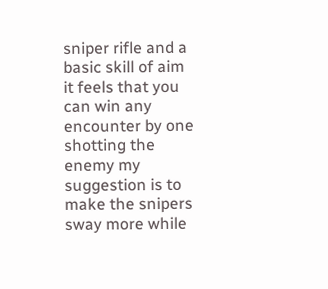sniper rifle and a basic skill of aim it feels that you can win any encounter by one shotting the enemy my suggestion is to make the snipers sway more while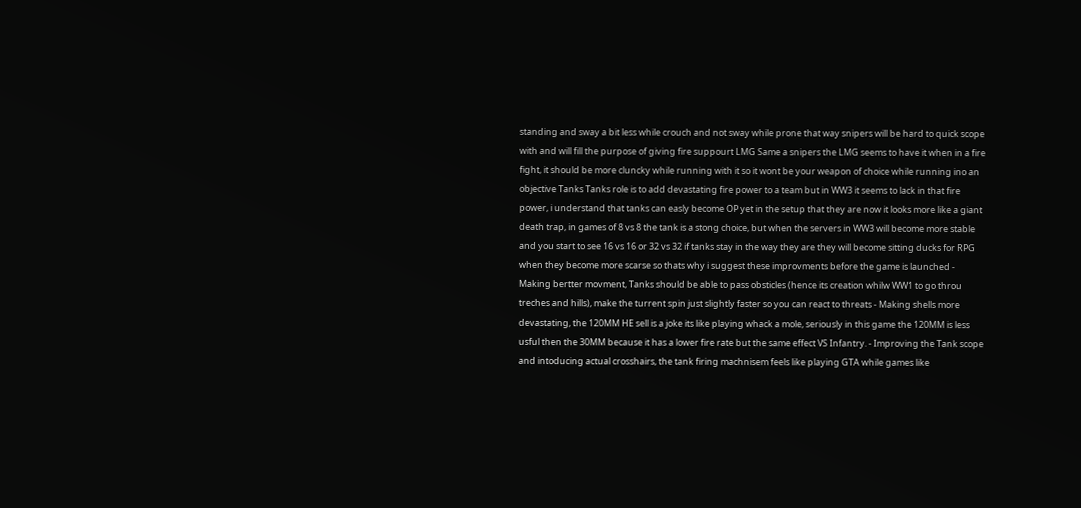standing and sway a bit less while crouch and not sway while prone that way snipers will be hard to quick scope with and will fill the purpose of giving fire suppourt LMG Same a snipers the LMG seems to have it when in a fire fight, it should be more cluncky while running with it so it wont be your weapon of choice while running ino an objective Tanks Tanks role is to add devastating fire power to a team but in WW3 it seems to lack in that fire power, i understand that tanks can easly become OP yet in the setup that they are now it looks more like a giant death trap, in games of 8 vs 8 the tank is a stong choice, but when the servers in WW3 will become more stable and you start to see 16 vs 16 or 32 vs 32 if tanks stay in the way they are they will become sitting ducks for RPG when they become more scarse so thats why i suggest these improvments before the game is launched - Making bertter movment, Tanks should be able to pass obsticles (hence its creation whilw WW1 to go throu treches and hills), make the turrent spin just slightly faster so you can react to threats - Making shells more devastating, the 120MM HE sell is a joke its like playing whack a mole, seriously in this game the 120MM is less usful then the 30MM because it has a lower fire rate but the same effect VS Infantry. - Improving the Tank scope and intoducing actual crosshairs, the tank firing machnisem feels like playing GTA while games like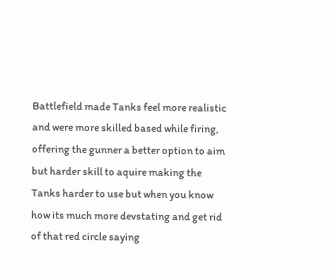Battlefield made Tanks feel more realistic and were more skilled based while firing, offering the gunner a better option to aim but harder skill to aquire making the Tanks harder to use but when you know how its much more devstating and get rid of that red circle saying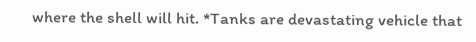where the shell will hit. *Tanks are devastating vehicle that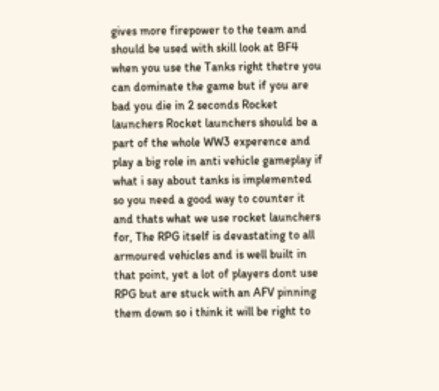gives more firepower to the team and should be used with skill look at BF4 when you use the Tanks right thetre you can dominate the game but if you are bad you die in 2 seconds Rocket launchers Rocket launchers should be a part of the whole WW3 experence and play a big role in anti vehicle gameplay if what i say about tanks is implemented so you need a good way to counter it and thats what we use rocket launchers for, The RPG itself is devastating to all armoured vehicles and is well built in that point, yet a lot of players dont use RPG but are stuck with an AFV pinning them down so i think it will be right to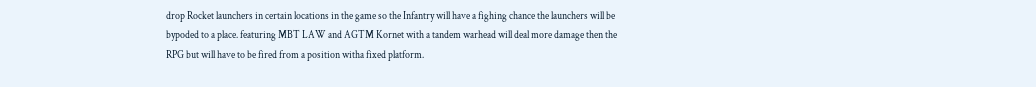drop Rocket launchers in certain locations in the game so the Infantry will have a fighing chance the launchers will be bypoded to a place. featuring MBT LAW and AGTM Kornet with a tandem warhead will deal more damage then the RPG but will have to be fired from a position witha fixed platform.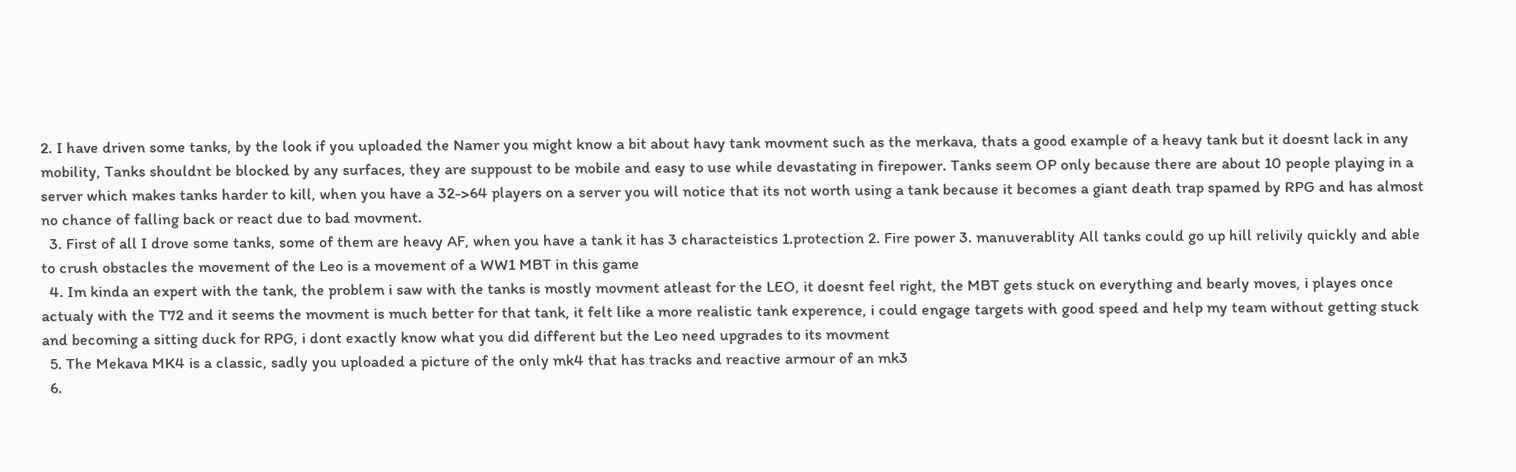2. I have driven some tanks, by the look if you uploaded the Namer you might know a bit about havy tank movment such as the merkava, thats a good example of a heavy tank but it doesnt lack in any mobility, Tanks shouldnt be blocked by any surfaces, they are suppoust to be mobile and easy to use while devastating in firepower. Tanks seem OP only because there are about 10 people playing in a server which makes tanks harder to kill, when you have a 32->64 players on a server you will notice that its not worth using a tank because it becomes a giant death trap spamed by RPG and has almost no chance of falling back or react due to bad movment.
  3. First of all I drove some tanks, some of them are heavy AF, when you have a tank it has 3 characteistics 1.protection 2. Fire power 3. manuverablity All tanks could go up hill relivily quickly and able to crush obstacles the movement of the Leo is a movement of a WW1 MBT in this game
  4. Im kinda an expert with the tank, the problem i saw with the tanks is mostly movment atleast for the LEO, it doesnt feel right, the MBT gets stuck on everything and bearly moves, i playes once actualy with the T72 and it seems the movment is much better for that tank, it felt like a more realistic tank experence, i could engage targets with good speed and help my team without getting stuck and becoming a sitting duck for RPG, i dont exactly know what you did different but the Leo need upgrades to its movment
  5. The Mekava MK4 is a classic, sadly you uploaded a picture of the only mk4 that has tracks and reactive armour of an mk3
  6.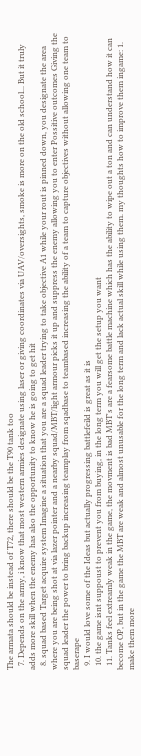The armata should be instead of T72, there should be the T90 tank too
  7. Depends on the army, i know that most western armies designate using laser or giving coordinates via UAV/oversights, smoke is more on the old school... But it truly adds more skill when the enemy has also the opportunity to know he is going to get hit
  8. squad based Target acquire system Imagine a situation that you are a squad leader trying to take objective A1 while your rout is pinned down, you designate the area where you are being shot at via lazer pointer and a nearby squad/MBT/light armour picks it up and suppress the enemy allowing you to enter Possitive outcomes Giving the squad leader the power to bring backup increasing teamplay from sqadbase to teambased increasing the ability of a team to capture objectives without allowing one team to baserape
  9. I would love some of the Ideas but actually progressing battlefeild is great as it is
  10. the game isnt suppoust to prevent you from buying, in the long term you will get the setup you want
  11. Tanks feel extreamly weak in the game, the movment is bad MBT's are a fearsome battle machine which has the ability to wipe out a ton and can understand how it can become OP, but in the game the MBT are weak and almost unusable for the long term and lack actual skill while using them. my thoughts how to improve them ingame: 1. make them more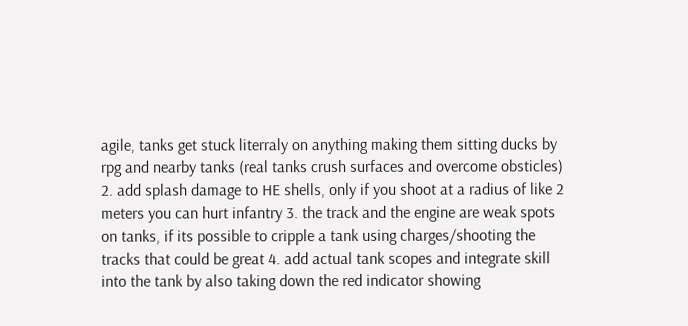agile, tanks get stuck literraly on anything making them sitting ducks by rpg and nearby tanks (real tanks crush surfaces and overcome obsticles) 2. add splash damage to HE shells, only if you shoot at a radius of like 2 meters you can hurt infantry 3. the track and the engine are weak spots on tanks, if its possible to cripple a tank using charges/shooting the tracks that could be great 4. add actual tank scopes and integrate skill into the tank by also taking down the red indicator showing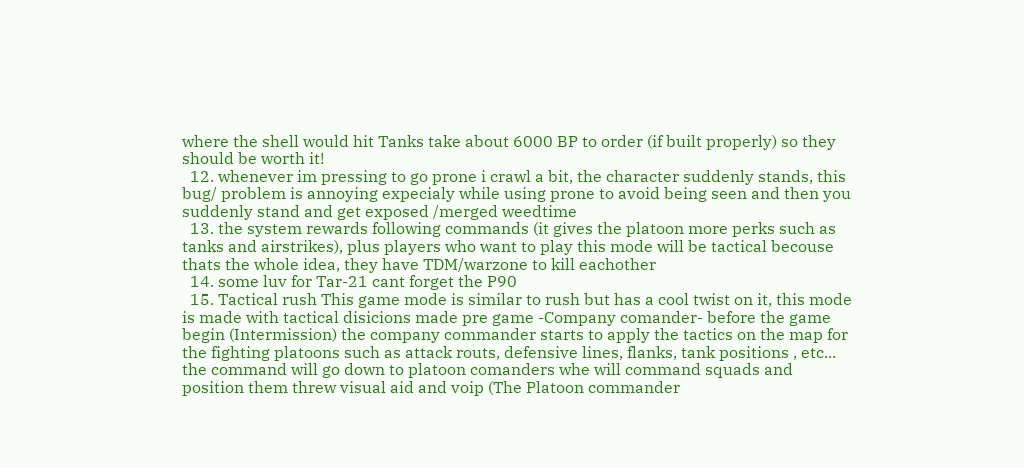where the shell would hit Tanks take about 6000 BP to order (if built properly) so they should be worth it!
  12. whenever im pressing to go prone i crawl a bit, the character suddenly stands, this bug/ problem is annoying expecialy while using prone to avoid being seen and then you suddenly stand and get exposed /merged weedtime
  13. the system rewards following commands (it gives the platoon more perks such as tanks and airstrikes), plus players who want to play this mode will be tactical becouse thats the whole idea, they have TDM/warzone to kill eachother
  14. some luv for Tar-21 cant forget the P90
  15. Tactical rush This game mode is similar to rush but has a cool twist on it, this mode is made with tactical disicions made pre game -Company comander- before the game begin (Intermission) the company commander starts to apply the tactics on the map for the fighting platoons such as attack routs, defensive lines, flanks, tank positions , etc... the command will go down to platoon comanders whe will command squads and position them threw visual aid and voip (The Platoon commander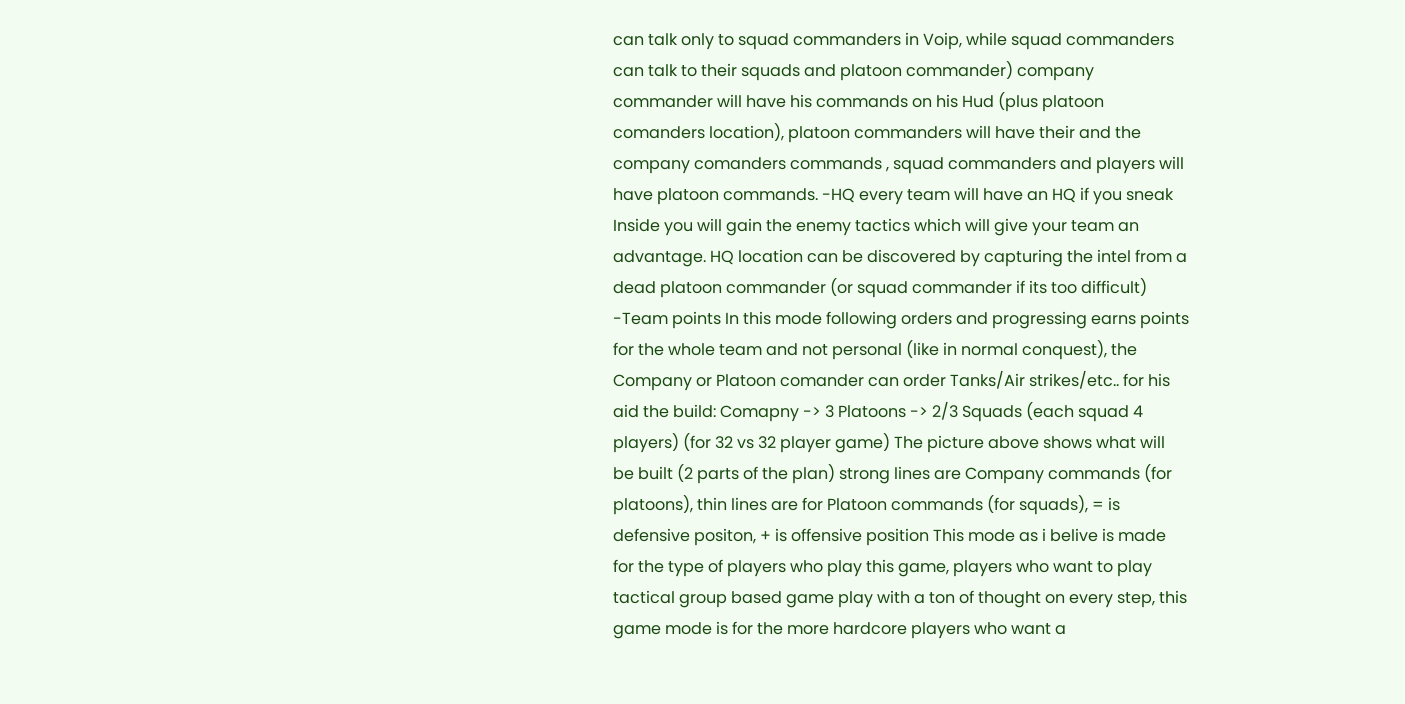can talk only to squad commanders in Voip, while squad commanders can talk to their squads and platoon commander) company commander will have his commands on his Hud (plus platoon comanders location), platoon commanders will have their and the company comanders commands , squad commanders and players will have platoon commands. -HQ every team will have an HQ if you sneak Inside you will gain the enemy tactics which will give your team an advantage. HQ location can be discovered by capturing the intel from a dead platoon commander (or squad commander if its too difficult) -Team points In this mode following orders and progressing earns points for the whole team and not personal (like in normal conquest), the Company or Platoon comander can order Tanks/Air strikes/etc.. for his aid the build: Comapny -> 3 Platoons -> 2/3 Squads (each squad 4 players) (for 32 vs 32 player game) The picture above shows what will be built (2 parts of the plan) strong lines are Company commands (for platoons), thin lines are for Platoon commands (for squads), = is defensive positon, + is offensive position This mode as i belive is made for the type of players who play this game, players who want to play tactical group based game play with a ton of thought on every step, this game mode is for the more hardcore players who want a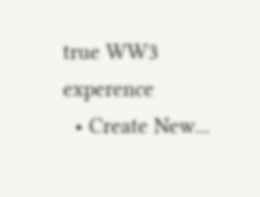true WW3 experence
  • Create New...